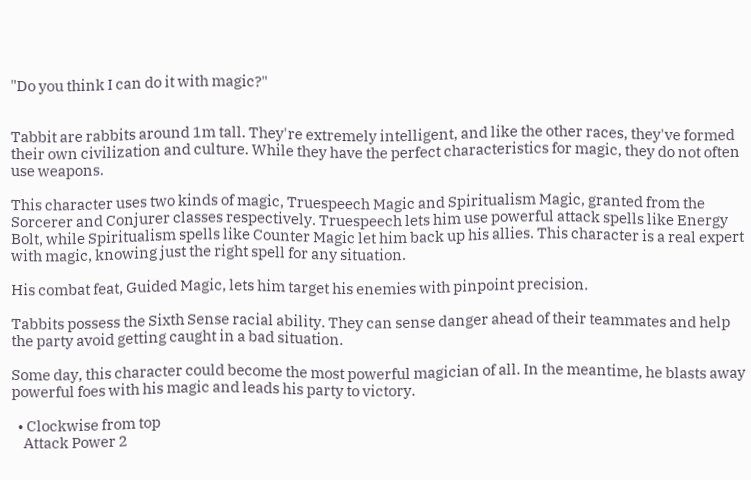"Do you think I can do it with magic?"


Tabbit are rabbits around 1m tall. They're extremely intelligent, and like the other races, they've formed their own civilization and culture. While they have the perfect characteristics for magic, they do not often use weapons.

This character uses two kinds of magic, Truespeech Magic and Spiritualism Magic, granted from the Sorcerer and Conjurer classes respectively. Truespeech lets him use powerful attack spells like Energy Bolt, while Spiritualism spells like Counter Magic let him back up his allies. This character is a real expert with magic, knowing just the right spell for any situation.

His combat feat, Guided Magic, lets him target his enemies with pinpoint precision.

Tabbits possess the Sixth Sense racial ability. They can sense danger ahead of their teammates and help the party avoid getting caught in a bad situation.

Some day, this character could become the most powerful magician of all. In the meantime, he blasts away powerful foes with his magic and leads his party to victory.

  • Clockwise from top
    Attack Power 2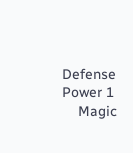Defense Power 1
    Magic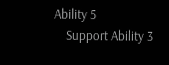Ability 5
    Support Ability 3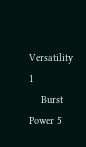Versatility 1
    Burst Power 5